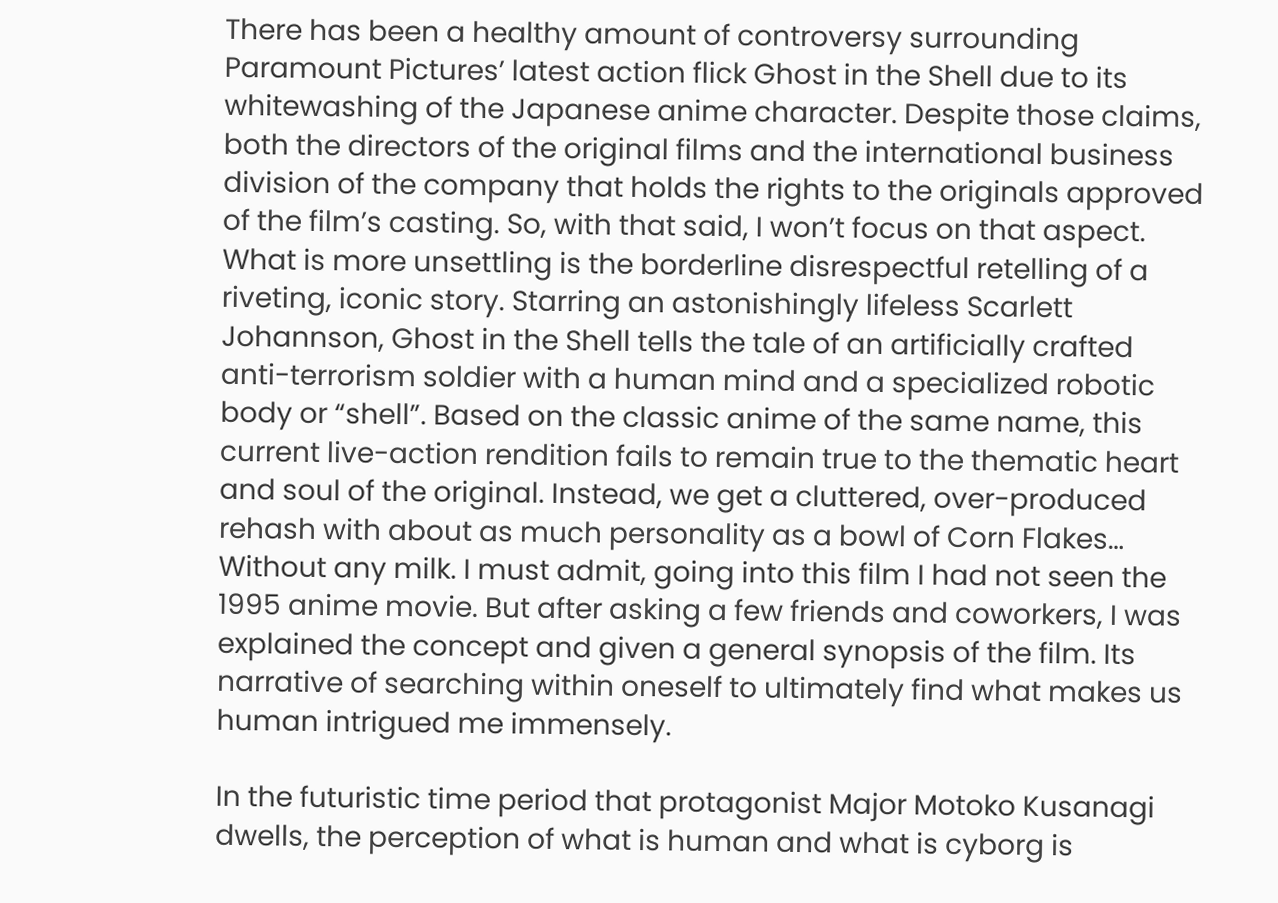There has been a healthy amount of controversy surrounding Paramount Pictures’ latest action flick Ghost in the Shell due to its whitewashing of the Japanese anime character. Despite those claims, both the directors of the original films and the international business division of the company that holds the rights to the originals approved of the film’s casting. So, with that said, I won’t focus on that aspect. What is more unsettling is the borderline disrespectful retelling of a riveting, iconic story. Starring an astonishingly lifeless Scarlett Johannson, Ghost in the Shell tells the tale of an artificially crafted anti-terrorism soldier with a human mind and a specialized robotic body or “shell”. Based on the classic anime of the same name, this current live-action rendition fails to remain true to the thematic heart and soul of the original. Instead, we get a cluttered, over-produced rehash with about as much personality as a bowl of Corn Flakes… Without any milk. I must admit, going into this film I had not seen the 1995 anime movie. But after asking a few friends and coworkers, I was explained the concept and given a general synopsis of the film. Its narrative of searching within oneself to ultimately find what makes us human intrigued me immensely.

In the futuristic time period that protagonist Major Motoko Kusanagi dwells, the perception of what is human and what is cyborg is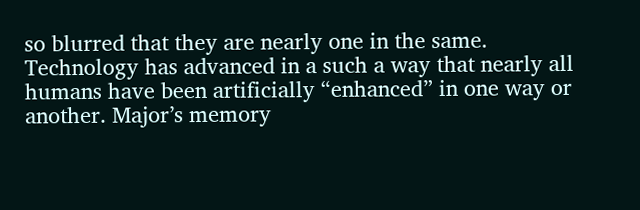so blurred that they are nearly one in the same. Technology has advanced in a such a way that nearly all humans have been artificially “enhanced” in one way or another. Major’s memory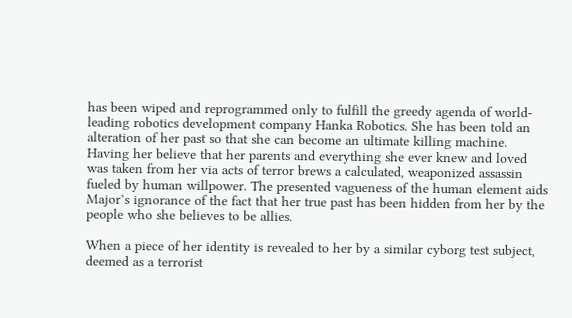has been wiped and reprogrammed only to fulfill the greedy agenda of world-leading robotics development company Hanka Robotics. She has been told an alteration of her past so that she can become an ultimate killing machine. Having her believe that her parents and everything she ever knew and loved was taken from her via acts of terror brews a calculated, weaponized assassin fueled by human willpower. The presented vagueness of the human element aids Major’s ignorance of the fact that her true past has been hidden from her by the people who she believes to be allies.

When a piece of her identity is revealed to her by a similar cyborg test subject, deemed as a terrorist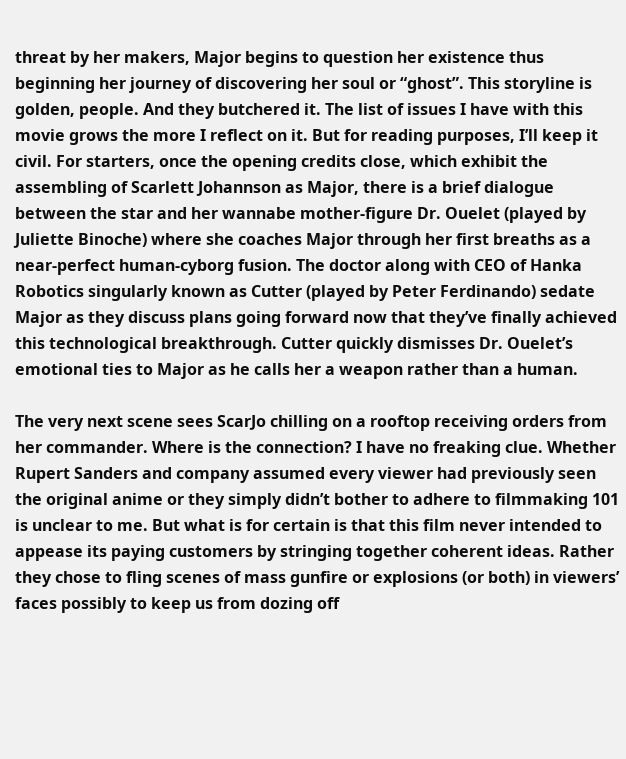threat by her makers, Major begins to question her existence thus beginning her journey of discovering her soul or “ghost”. This storyline is golden, people. And they butchered it. The list of issues I have with this movie grows the more I reflect on it. But for reading purposes, I’ll keep it civil. For starters, once the opening credits close, which exhibit the assembling of Scarlett Johannson as Major, there is a brief dialogue between the star and her wannabe mother-figure Dr. Ouelet (played by Juliette Binoche) where she coaches Major through her first breaths as a near-perfect human-cyborg fusion. The doctor along with CEO of Hanka Robotics singularly known as Cutter (played by Peter Ferdinando) sedate Major as they discuss plans going forward now that they’ve finally achieved this technological breakthrough. Cutter quickly dismisses Dr. Ouelet’s emotional ties to Major as he calls her a weapon rather than a human.

The very next scene sees ScarJo chilling on a rooftop receiving orders from her commander. Where is the connection? I have no freaking clue. Whether Rupert Sanders and company assumed every viewer had previously seen the original anime or they simply didn’t bother to adhere to filmmaking 101 is unclear to me. But what is for certain is that this film never intended to appease its paying customers by stringing together coherent ideas. Rather they chose to fling scenes of mass gunfire or explosions (or both) in viewers’ faces possibly to keep us from dozing off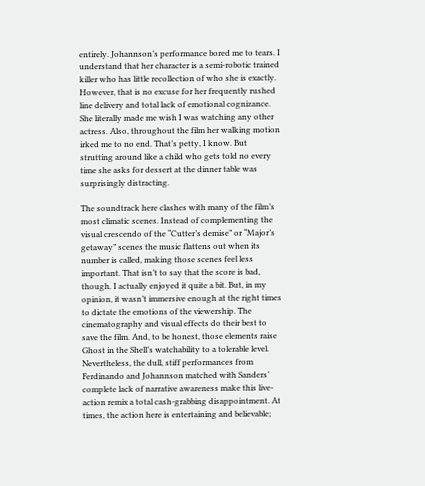entirely. Johannson’s performance bored me to tears. I understand that her character is a semi-robotic trained killer who has little recollection of who she is exactly. However, that is no excuse for her frequently rushed line delivery and total lack of emotional cognizance. She literally made me wish I was watching any other actress. Also, throughout the film her walking motion irked me to no end. That’s petty, I know. But strutting around like a child who gets told no every time she asks for dessert at the dinner table was surprisingly distracting.

The soundtrack here clashes with many of the film’s most climatic scenes. Instead of complementing the visual crescendo of the “Cutter’s demise” or “Major’s getaway” scenes the music flattens out when its number is called, making those scenes feel less important. That isn’t to say that the score is bad, though. I actually enjoyed it quite a bit. But, in my opinion, it wasn’t immersive enough at the right times to dictate the emotions of the viewership. The cinematography and visual effects do their best to save the film. And, to be honest, those elements raise Ghost in the Shell’s watchability to a tolerable level. Nevertheless, the dull, stiff performances from Ferdinando and Johannson matched with Sanders’ complete lack of narrative awareness make this live-action remix a total cash-grabbing disappointment. At times, the action here is entertaining and believable;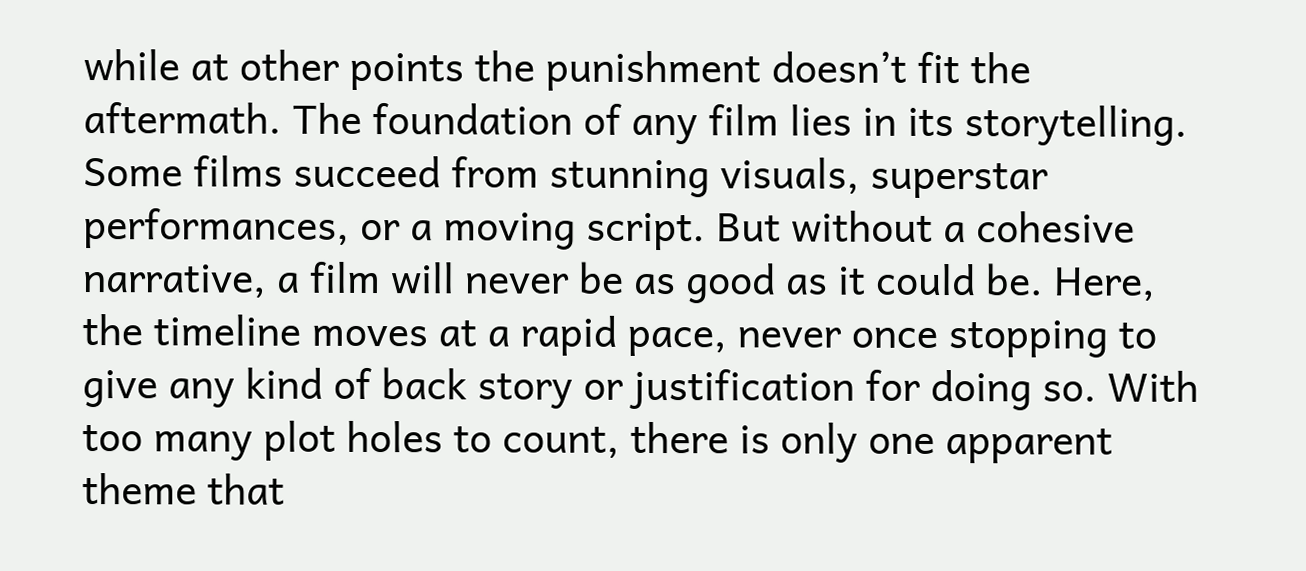while at other points the punishment doesn’t fit the aftermath. The foundation of any film lies in its storytelling. Some films succeed from stunning visuals, superstar performances, or a moving script. But without a cohesive narrative, a film will never be as good as it could be. Here, the timeline moves at a rapid pace, never once stopping to give any kind of back story or justification for doing so. With too many plot holes to count, there is only one apparent theme that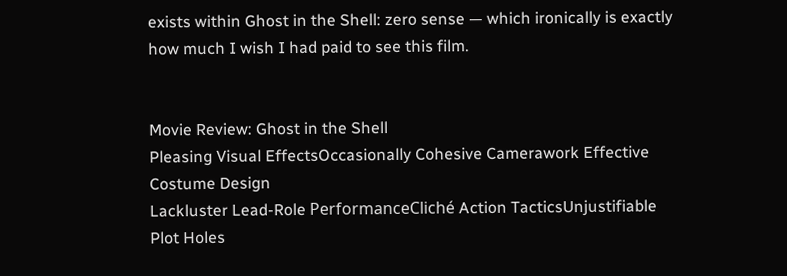exists within Ghost in the Shell: zero sense — which ironically is exactly how much I wish I had paid to see this film.


Movie Review: Ghost in the Shell
Pleasing Visual EffectsOccasionally Cohesive Camerawork Effective Costume Design
Lackluster Lead-Role PerformanceCliché Action TacticsUnjustifiable Plot Holes